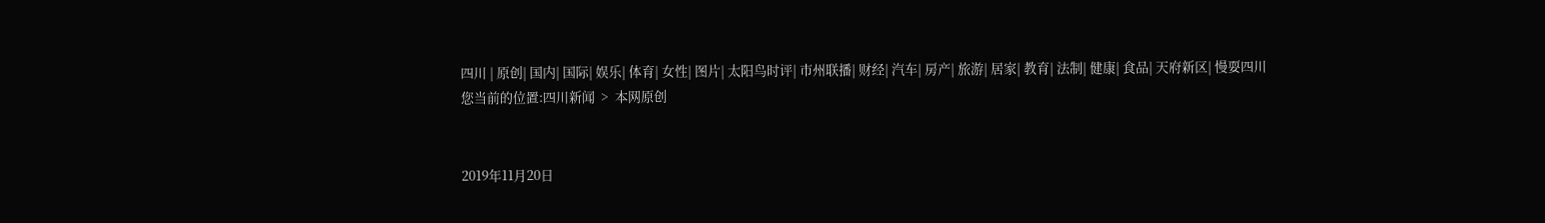四川 | 原创| 国内| 国际| 娱乐| 体育| 女性| 图片| 太阳鸟时评| 市州联播| 财经| 汽车| 房产| 旅游| 居家| 教育| 法制| 健康| 食品| 天府新区| 慢耍四川
您当前的位置:四川新闻  >  本网原创


2019年11月20日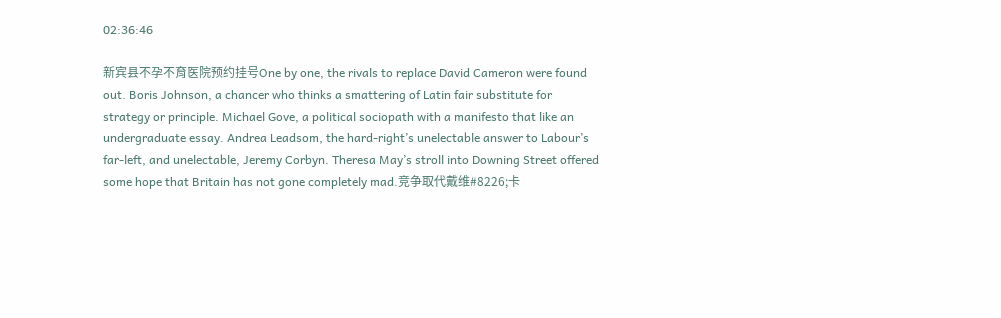02:36:46

新宾县不孕不育医院预约挂号One by one, the rivals to replace David Cameron were found out. Boris Johnson, a chancer who thinks a smattering of Latin fair substitute for strategy or principle. Michael Gove, a political sociopath with a manifesto that like an undergraduate essay. Andrea Leadsom, the hard-right’s unelectable answer to Labour’s far-left, and unelectable, Jeremy Corbyn. Theresa May’s stroll into Downing Street offered some hope that Britain has not gone completely mad.竞争取代戴维#8226;卡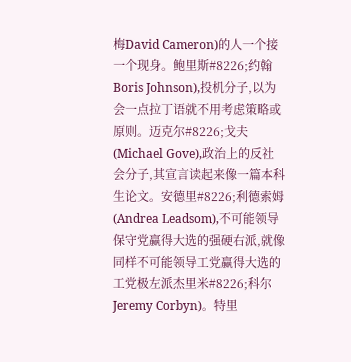梅David Cameron)的人一个接一个现身。鲍里斯#8226;约翰Boris Johnson),投机分子,以为会一点拉丁语就不用考虑策略或原则。迈克尔#8226;戈夫(Michael Gove),政治上的反社会分子,其宣言读起来像一篇本科生论文。安德里#8226;利德索姆(Andrea Leadsom),不可能领导保守党赢得大选的强硬右派,就像同样不可能领导工党赢得大选的工党极左派杰里米#8226;科尔Jeremy Corbyn)。特里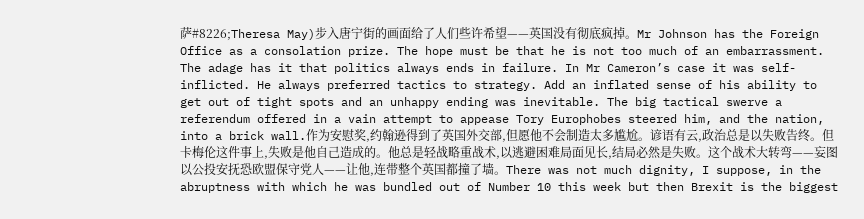萨#8226;Theresa May)步入唐宁街的画面给了人们些许希望——英国没有彻底疯掉。Mr Johnson has the Foreign Office as a consolation prize. The hope must be that he is not too much of an embarrassment. The adage has it that politics always ends in failure. In Mr Cameron’s case it was self-inflicted. He always preferred tactics to strategy. Add an inflated sense of his ability to get out of tight spots and an unhappy ending was inevitable. The big tactical swerve a referendum offered in a vain attempt to appease Tory Europhobes steered him, and the nation, into a brick wall.作为安慰奖,约翰逊得到了英国外交部,但愿他不会制造太多尴尬。谚语有云,政治总是以失败告终。但卡梅伦这件事上,失败是他自己造成的。他总是轻战略重战术,以逃避困难局面见长,结局必然是失败。这个战术大转弯——妄图以公投安抚恐欧盟保守党人——让他,连带整个英国都撞了墙。There was not much dignity, I suppose, in the abruptness with which he was bundled out of Number 10 this week but then Brexit is the biggest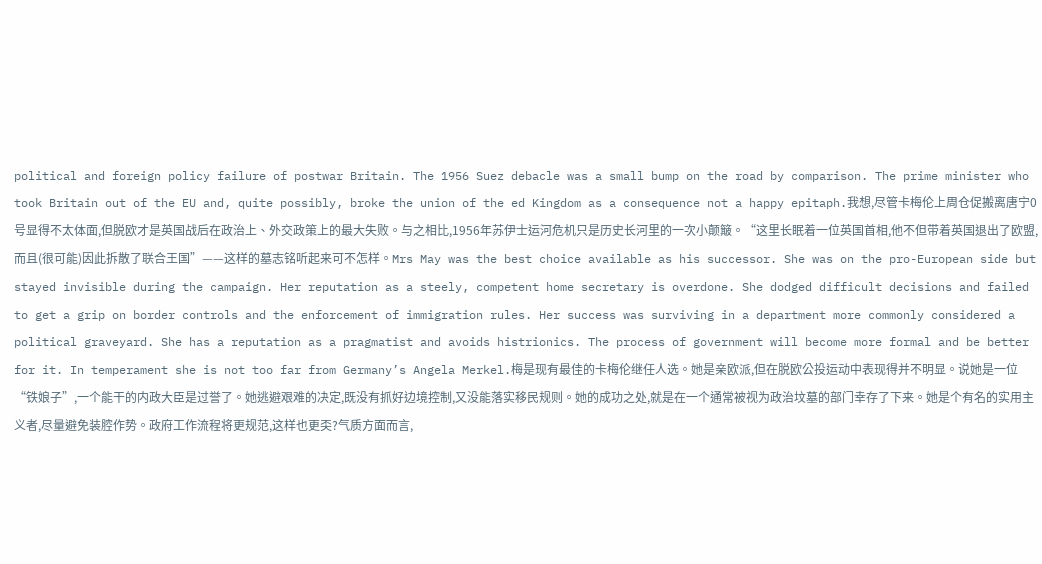political and foreign policy failure of postwar Britain. The 1956 Suez debacle was a small bump on the road by comparison. The prime minister who took Britain out of the EU and, quite possibly, broke the union of the ed Kingdom as a consequence not a happy epitaph.我想,尽管卡梅伦上周仓促搬离唐宁0号显得不太体面,但脱欧才是英国战后在政治上、外交政策上的最大失败。与之相比,1956年苏伊士运河危机只是历史长河里的一次小颠簸。“这里长眠着一位英国首相,他不但带着英国退出了欧盟,而且(很可能)因此拆散了联合王国”——这样的墓志铭听起来可不怎样。Mrs May was the best choice available as his successor. She was on the pro-European side but stayed invisible during the campaign. Her reputation as a steely, competent home secretary is overdone. She dodged difficult decisions and failed to get a grip on border controls and the enforcement of immigration rules. Her success was surviving in a department more commonly considered a political graveyard. She has a reputation as a pragmatist and avoids histrionics. The process of government will become more formal and be better for it. In temperament she is not too far from Germany’s Angela Merkel.梅是现有最佳的卡梅伦继任人选。她是亲欧派,但在脱欧公投运动中表现得并不明显。说她是一位“铁娘子”,一个能干的内政大臣是过誉了。她逃避艰难的决定,既没有抓好边境控制,又没能落实移民规则。她的成功之处,就是在一个通常被视为政治坟墓的部门幸存了下来。她是个有名的实用主义者,尽量避免装腔作势。政府工作流程将更规范,这样也更奀?气质方面而言,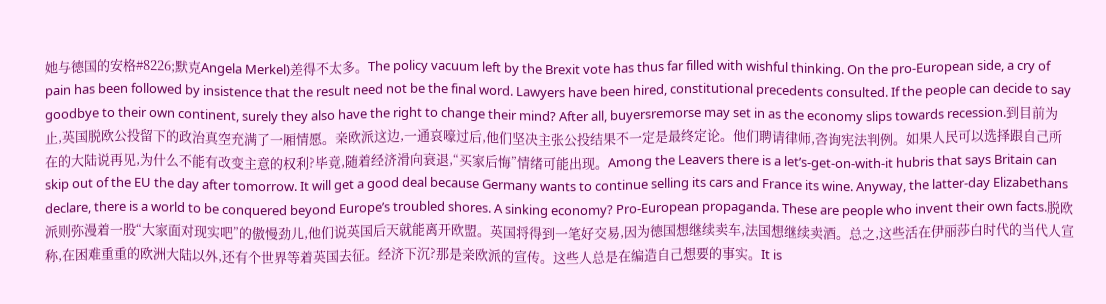她与德国的安格#8226;默克Angela Merkel)差得不太多。The policy vacuum left by the Brexit vote has thus far filled with wishful thinking. On the pro-European side, a cry of pain has been followed by insistence that the result need not be the final word. Lawyers have been hired, constitutional precedents consulted. If the people can decide to say goodbye to their own continent, surely they also have the right to change their mind? After all, buyersremorse may set in as the economy slips towards recession.到目前为止,英国脱欧公投留下的政治真空充满了一厢情愿。亲欧派这边,一通哀嚎过后,他们坚决主张公投结果不一定是最终定论。他们聘请律师,咨询宪法判例。如果人民可以选择跟自己所在的大陆说再见,为什么不能有改变主意的权利?毕竟,随着经济滑向衰退,“买家后悔”情绪可能出现。Among the Leavers there is a let’s-get-on-with-it hubris that says Britain can skip out of the EU the day after tomorrow. It will get a good deal because Germany wants to continue selling its cars and France its wine. Anyway, the latter-day Elizabethans declare, there is a world to be conquered beyond Europe’s troubled shores. A sinking economy? Pro-European propaganda. These are people who invent their own facts.脱欧派则弥漫着一股“大家面对现实吧”的傲慢劲儿,他们说英国后天就能离开欧盟。英国将得到一笔好交易,因为德国想继续卖车,法国想继续卖酒。总之,这些活在伊丽莎白时代的当代人宣称,在困难重重的欧洲大陆以外,还有个世界等着英国去征。经济下沉?那是亲欧派的宣传。这些人总是在编造自己想要的事实。It is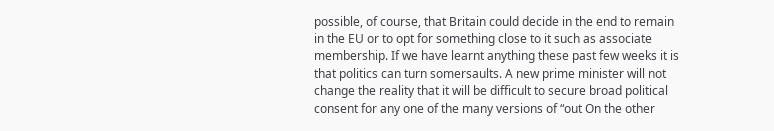possible, of course, that Britain could decide in the end to remain in the EU or to opt for something close to it such as associate membership. If we have learnt anything these past few weeks it is that politics can turn somersaults. A new prime minister will not change the reality that it will be difficult to secure broad political consent for any one of the many versions of “out On the other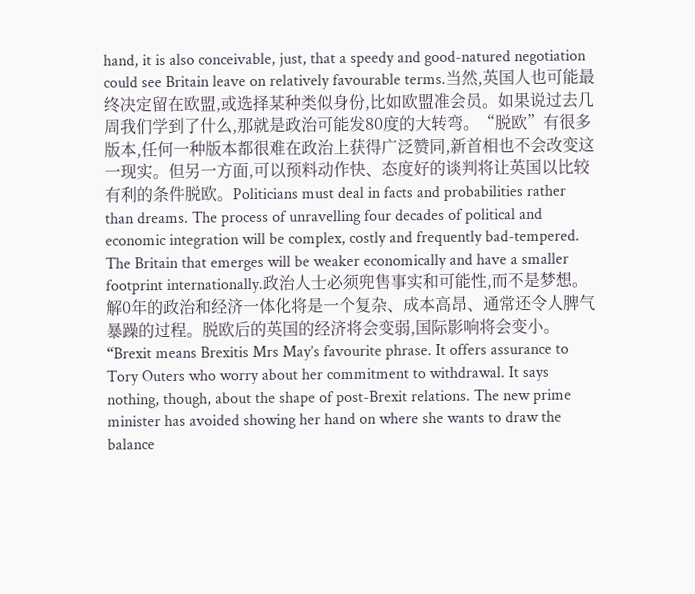hand, it is also conceivable, just, that a speedy and good-natured negotiation could see Britain leave on relatively favourable terms.当然,英国人也可能最终决定留在欧盟,或选择某种类似身份,比如欧盟准会员。如果说过去几周我们学到了什么,那就是政治可能发80度的大转弯。“脱欧”有很多版本,任何一种版本都很难在政治上获得广泛赞同,新首相也不会改变这一现实。但另一方面,可以预料动作快、态度好的谈判将让英国以比较有利的条件脱欧。Politicians must deal in facts and probabilities rather than dreams. The process of unravelling four decades of political and economic integration will be complex, costly and frequently bad-tempered. The Britain that emerges will be weaker economically and have a smaller footprint internationally.政治人士必须兜售事实和可能性,而不是梦想。解0年的政治和经济一体化将是一个复杂、成本高昂、通常还令人脾气暴躁的过程。脱欧后的英国的经济将会变弱,国际影响将会变小。“Brexit means Brexitis Mrs May’s favourite phrase. It offers assurance to Tory Outers who worry about her commitment to withdrawal. It says nothing, though, about the shape of post-Brexit relations. The new prime minister has avoided showing her hand on where she wants to draw the balance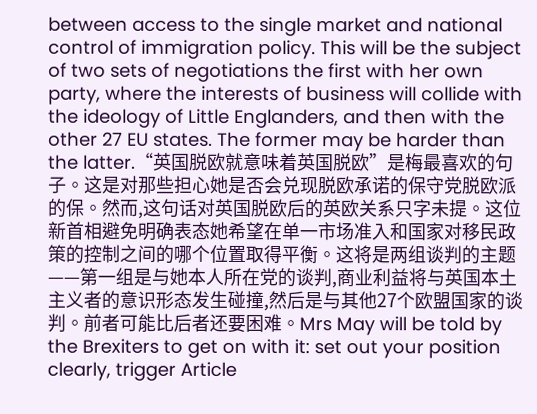between access to the single market and national control of immigration policy. This will be the subject of two sets of negotiations the first with her own party, where the interests of business will collide with the ideology of Little Englanders, and then with the other 27 EU states. The former may be harder than the latter.“英国脱欧就意味着英国脱欧”是梅最喜欢的句子。这是对那些担心她是否会兑现脱欧承诺的保守党脱欧派的保。然而,这句话对英国脱欧后的英欧关系只字未提。这位新首相避免明确表态她希望在单一市场准入和国家对移民政策的控制之间的哪个位置取得平衡。这将是两组谈判的主题——第一组是与她本人所在党的谈判,商业利益将与英国本土主义者的意识形态发生碰撞,然后是与其他27个欧盟国家的谈判。前者可能比后者还要困难。Mrs May will be told by the Brexiters to get on with it: set out your position clearly, trigger Article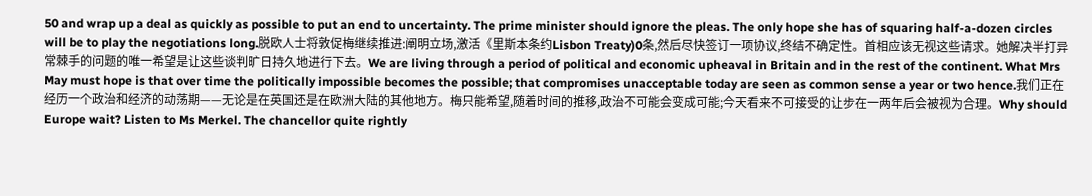50 and wrap up a deal as quickly as possible to put an end to uncertainty. The prime minister should ignore the pleas. The only hope she has of squaring half-a-dozen circles will be to play the negotiations long.脱欧人士将敦促梅继续推进:阐明立场,激活《里斯本条约Lisbon Treaty)0条,然后尽快签订一项协议,终结不确定性。首相应该无视这些请求。她解决半打异常棘手的问题的唯一希望是让这些谈判旷日持久地进行下去。We are living through a period of political and economic upheaval in Britain and in the rest of the continent. What Mrs May must hope is that over time the politically impossible becomes the possible; that compromises unacceptable today are seen as common sense a year or two hence.我们正在经历一个政治和经济的动荡期——无论是在英国还是在欧洲大陆的其他地方。梅只能希望,随着时间的推移,政治不可能会变成可能;今天看来不可接受的让步在一两年后会被视为合理。Why should Europe wait? Listen to Ms Merkel. The chancellor quite rightly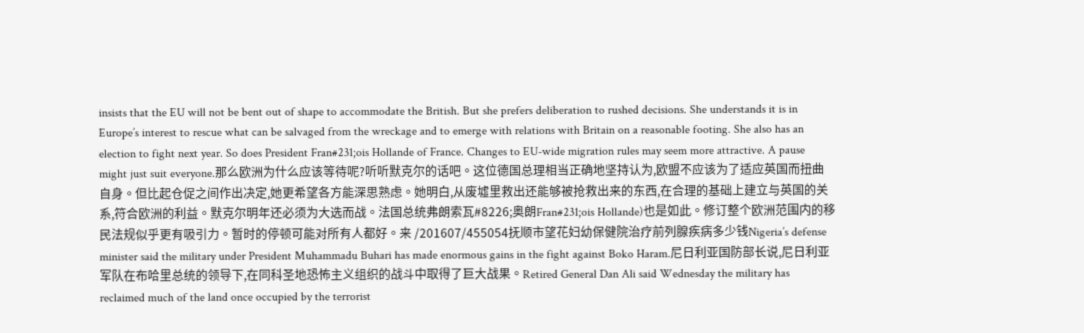insists that the EU will not be bent out of shape to accommodate the British. But she prefers deliberation to rushed decisions. She understands it is in Europe’s interest to rescue what can be salvaged from the wreckage and to emerge with relations with Britain on a reasonable footing. She also has an election to fight next year. So does President Fran#231;ois Hollande of France. Changes to EU-wide migration rules may seem more attractive. A pause might just suit everyone.那么欧洲为什么应该等待呢?听听默克尔的话吧。这位德国总理相当正确地坚持认为,欧盟不应该为了适应英国而扭曲自身。但比起仓促之间作出决定,她更希望各方能深思熟虑。她明白,从废墟里救出还能够被抢救出来的东西,在合理的基础上建立与英国的关系,符合欧洲的利益。默克尔明年还必须为大选而战。法国总统弗朗索瓦#8226;奥朗Fran#231;ois Hollande)也是如此。修订整个欧洲范围内的移民法规似乎更有吸引力。暂时的停顿可能对所有人都好。来 /201607/455054抚顺市望花妇幼保健院治疗前列腺疾病多少钱Nigeria’s defense minister said the military under President Muhammadu Buhari has made enormous gains in the fight against Boko Haram.尼日利亚国防部长说,尼日利亚军队在布哈里总统的领导下,在同科圣地恐怖主义组织的战斗中取得了巨大战果。Retired General Dan Ali said Wednesday the military has reclaimed much of the land once occupied by the terrorist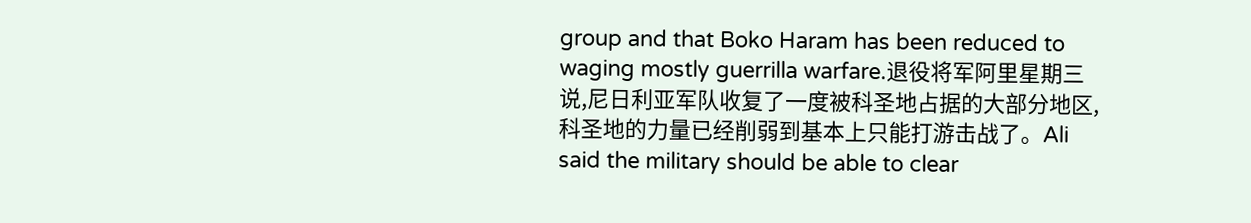group and that Boko Haram has been reduced to waging mostly guerrilla warfare.退役将军阿里星期三说,尼日利亚军队收复了一度被科圣地占据的大部分地区,科圣地的力量已经削弱到基本上只能打游击战了。Ali said the military should be able to clear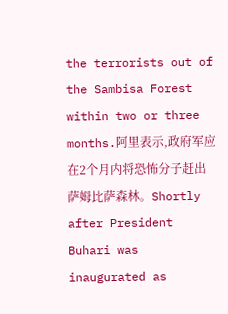the terrorists out of the Sambisa Forest within two or three months.阿里表示,政府军应在2个月内将恐怖分子赶出萨姆比萨森林。Shortly after President Buhari was inaugurated as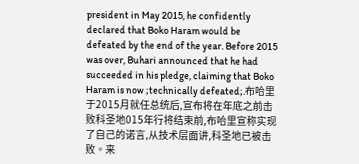president in May 2015, he confidently declared that Boko Haram would be defeated by the end of the year. Before 2015 was over, Buhari announced that he had succeeded in his pledge, claiming that Boko Haram is now ;technically defeated;.布哈里于2015月就任总统后,宣布将在年底之前击败科圣地015年行将结束前,布哈里宣称实现了自己的诺言,从技术层面讲,科圣地已被击败。来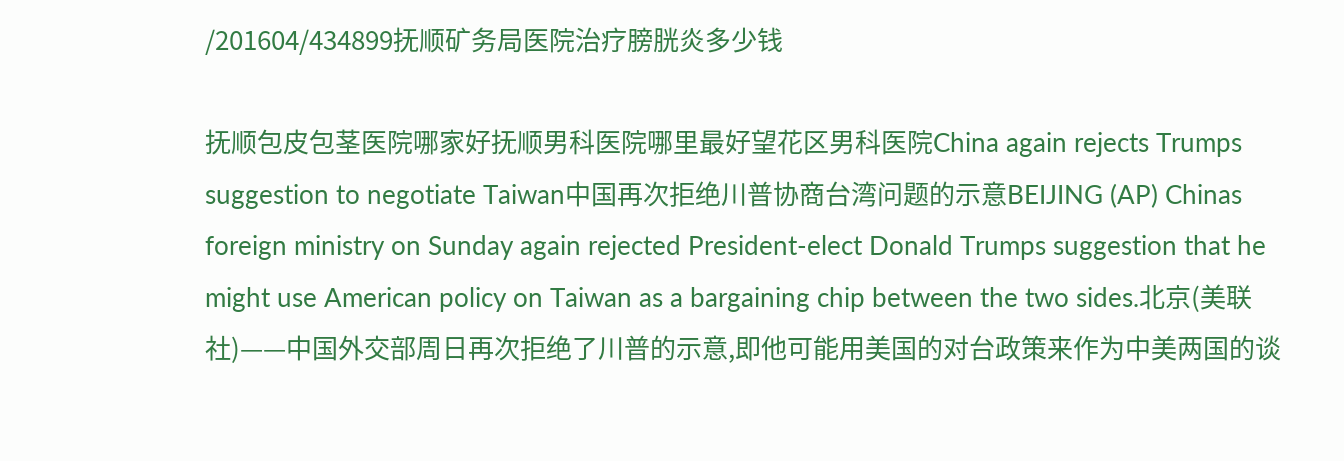/201604/434899抚顺矿务局医院治疗膀胱炎多少钱

抚顺包皮包茎医院哪家好抚顺男科医院哪里最好望花区男科医院China again rejects Trumps suggestion to negotiate Taiwan中国再次拒绝川普协商台湾问题的示意BEIJING (AP) Chinas foreign ministry on Sunday again rejected President-elect Donald Trumps suggestion that he might use American policy on Taiwan as a bargaining chip between the two sides.北京(美联社)——中国外交部周日再次拒绝了川普的示意,即他可能用美国的对台政策来作为中美两国的谈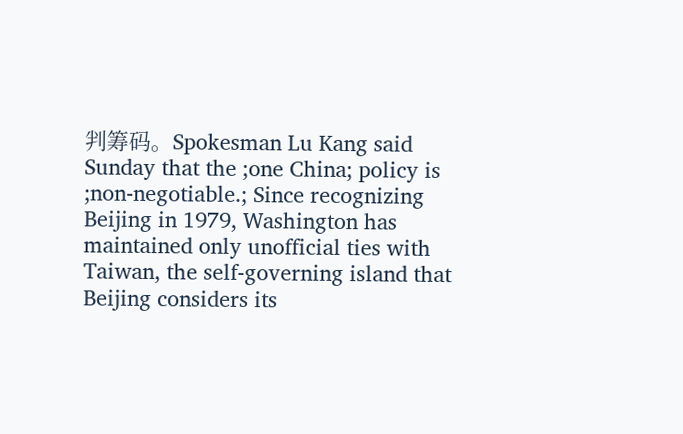判筹码。Spokesman Lu Kang said Sunday that the ;one China; policy is ;non-negotiable.; Since recognizing Beijing in 1979, Washington has maintained only unofficial ties with Taiwan, the self-governing island that Beijing considers its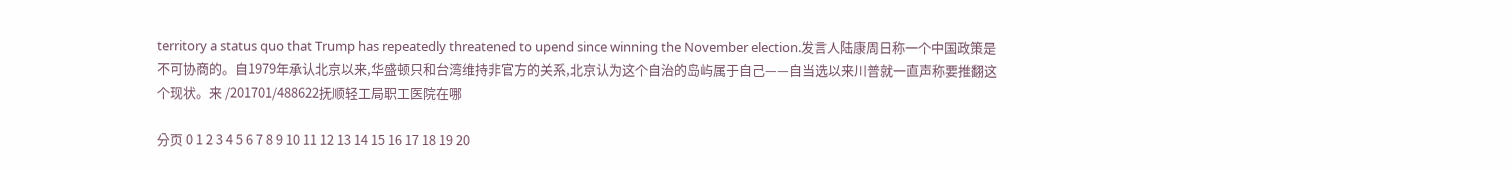territory a status quo that Trump has repeatedly threatened to upend since winning the November election.发言人陆康周日称一个中国政策是不可协商的。自1979年承认北京以来,华盛顿只和台湾维持非官方的关系,北京认为这个自治的岛屿属于自己——自当选以来川普就一直声称要推翻这个现状。来 /201701/488622抚顺轻工局职工医院在哪

分页 0 1 2 3 4 5 6 7 8 9 10 11 12 13 14 15 16 17 18 19 20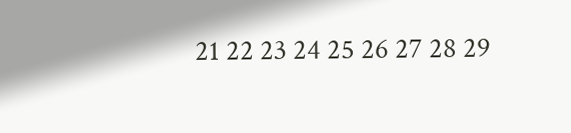21 22 23 24 25 26 27 28 29